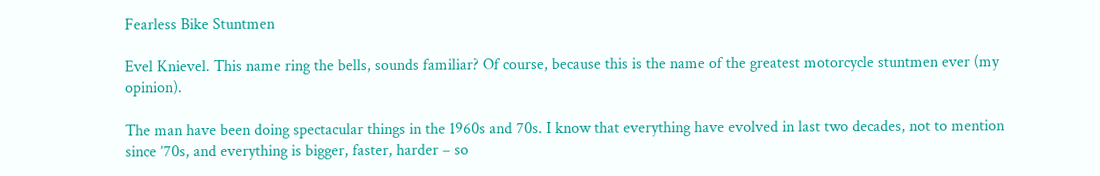Fearless Bike Stuntmen

Evel Knievel. This name ring the bells, sounds familiar? Of course, because this is the name of the greatest motorcycle stuntmen ever (my opinion).

The man have been doing spectacular things in the 1960s and 70s. I know that everything have evolved in last two decades, not to mention since ’70s, and everything is bigger, faster, harder – so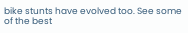bike stunts have evolved too. See some of the best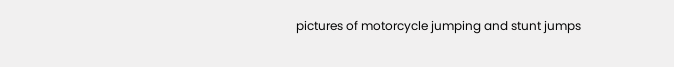pictures of motorcycle jumping and stunt jumps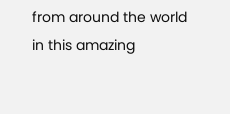from around the world in this amazing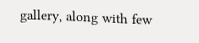gallery, along with few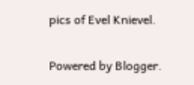pics of Evel Knievel.

Powered by Blogger.